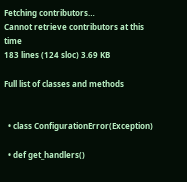Fetching contributors…
Cannot retrieve contributors at this time
183 lines (124 sloc) 3.69 KB

Full list of classes and methods


  • class ConfigurationError(Exception)

  • def get_handlers()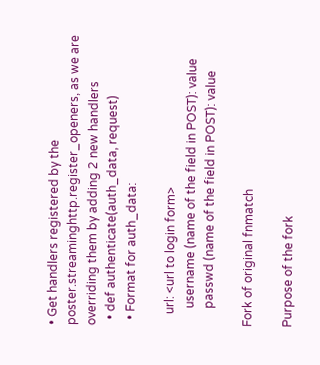• Get handlers registered by the poster.streaminghttp.register_openers, as we are overriding them by adding 2 new handlers
  • def authenticate(auth_data, request)
  • Format for auth_data:

    url: <url to login form>
      username (name of the field in POST): value
      passwd (name of the field in POST): value

Fork of original fnmatch

Purpose of the fork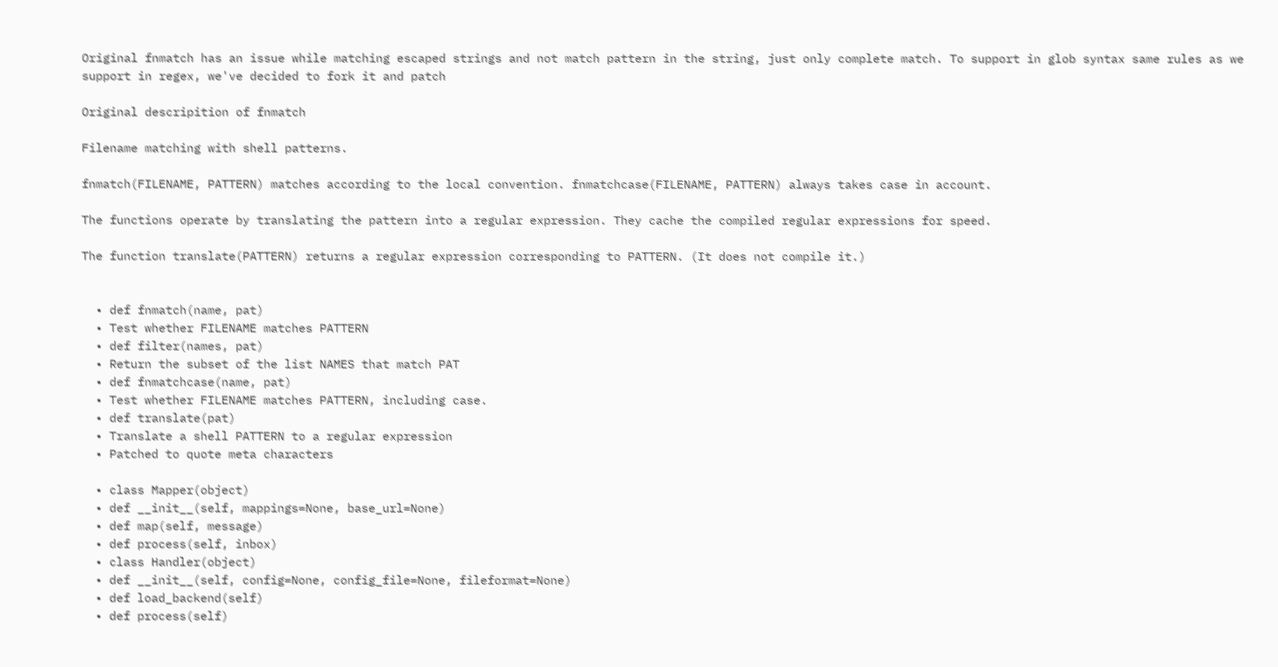Original fnmatch has an issue while matching escaped strings and not match pattern in the string, just only complete match. To support in glob syntax same rules as we support in regex, we've decided to fork it and patch

Original descripition of fnmatch

Filename matching with shell patterns.

fnmatch(FILENAME, PATTERN) matches according to the local convention. fnmatchcase(FILENAME, PATTERN) always takes case in account.

The functions operate by translating the pattern into a regular expression. They cache the compiled regular expressions for speed.

The function translate(PATTERN) returns a regular expression corresponding to PATTERN. (It does not compile it.)


  • def fnmatch(name, pat)
  • Test whether FILENAME matches PATTERN
  • def filter(names, pat)
  • Return the subset of the list NAMES that match PAT
  • def fnmatchcase(name, pat)
  • Test whether FILENAME matches PATTERN, including case.
  • def translate(pat)
  • Translate a shell PATTERN to a regular expression
  • Patched to quote meta characters

  • class Mapper(object)
  • def __init__(self, mappings=None, base_url=None)
  • def map(self, message)
  • def process(self, inbox)
  • class Handler(object)
  • def __init__(self, config=None, config_file=None, fileformat=None)
  • def load_backend(self)
  • def process(self)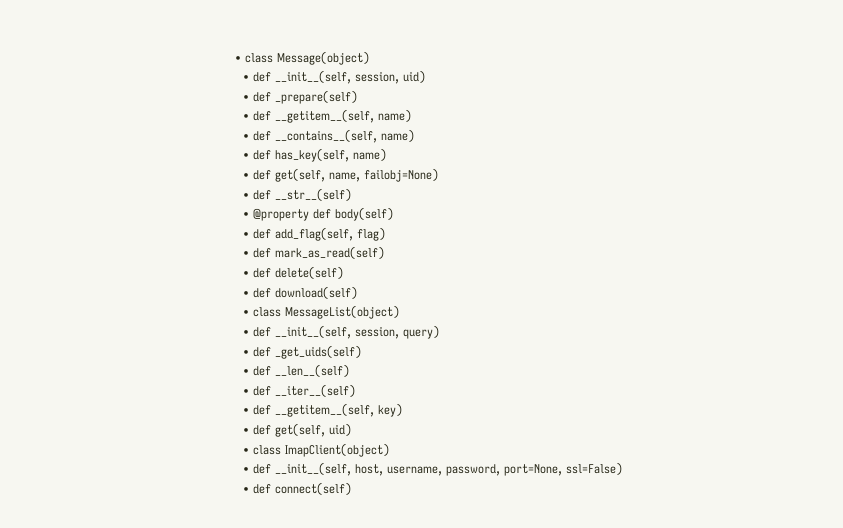• class Message(object)
  • def __init__(self, session, uid)
  • def _prepare(self)
  • def __getitem__(self, name)
  • def __contains__(self, name)
  • def has_key(self, name)
  • def get(self, name, failobj=None)
  • def __str__(self)
  • @property def body(self)
  • def add_flag(self, flag)
  • def mark_as_read(self)
  • def delete(self)
  • def download(self)
  • class MessageList(object)
  • def __init__(self, session, query)
  • def _get_uids(self)
  • def __len__(self)
  • def __iter__(self)
  • def __getitem__(self, key)
  • def get(self, uid)
  • class ImapClient(object)
  • def __init__(self, host, username, password, port=None, ssl=False)
  • def connect(self)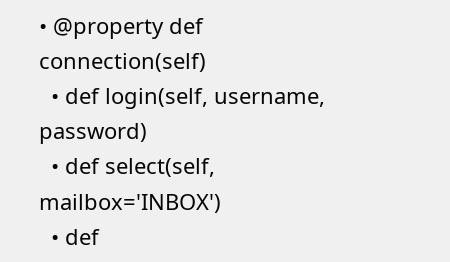• @property def connection(self)
  • def login(self, username, password)
  • def select(self, mailbox='INBOX')
  • def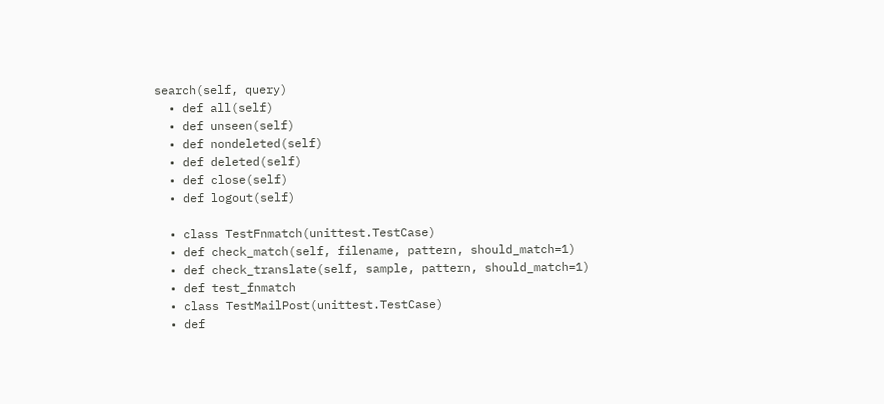search(self, query)
  • def all(self)
  • def unseen(self)
  • def nondeleted(self)
  • def deleted(self)
  • def close(self)
  • def logout(self)

  • class TestFnmatch(unittest.TestCase)
  • def check_match(self, filename, pattern, should_match=1)
  • def check_translate(self, sample, pattern, should_match=1)
  • def test_fnmatch
  • class TestMailPost(unittest.TestCase)
  • def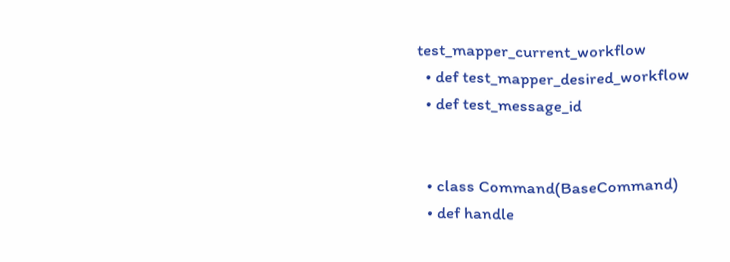test_mapper_current_workflow
  • def test_mapper_desired_workflow
  • def test_message_id


  • class Command(BaseCommand)
  • def handle